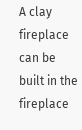A clay fireplace can be built in the fireplace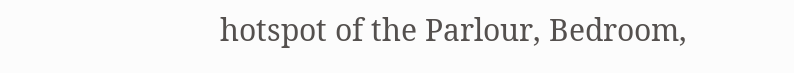hotspot of the Parlour, Bedroom,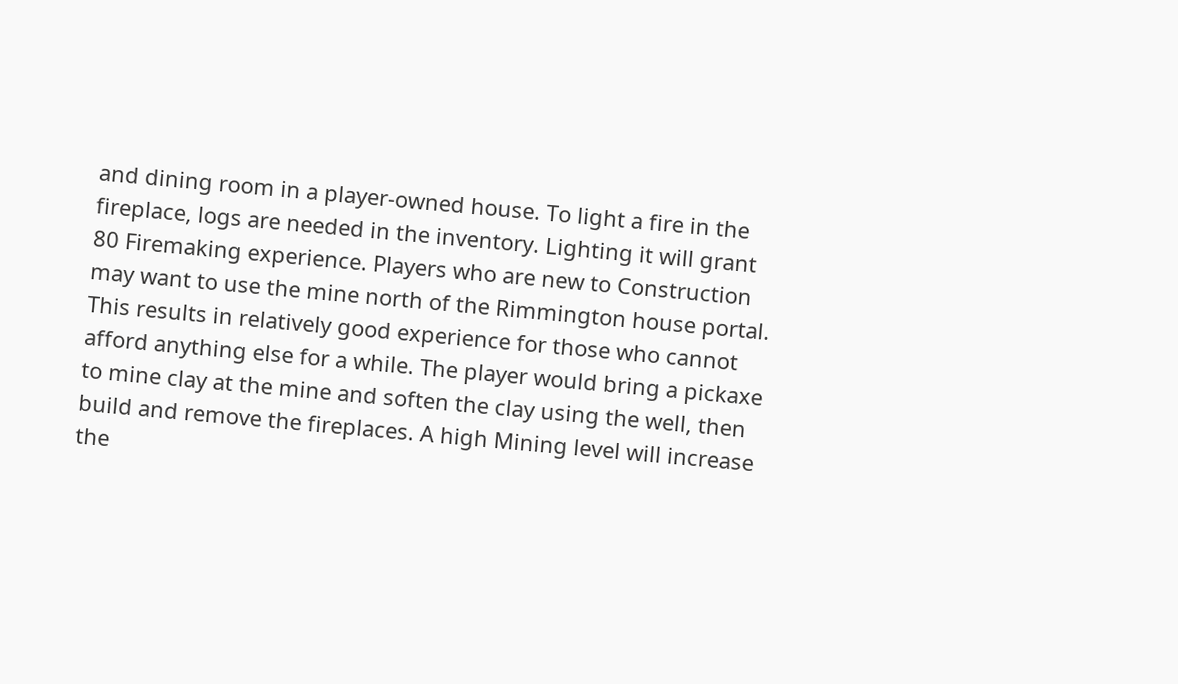and dining room in a player-owned house. To light a fire in the fireplace, logs are needed in the inventory. Lighting it will grant 80 Firemaking experience. Players who are new to Construction may want to use the mine north of the Rimmington house portal. This results in relatively good experience for those who cannot afford anything else for a while. The player would bring a pickaxe to mine clay at the mine and soften the clay using the well, then build and remove the fireplaces. A high Mining level will increase the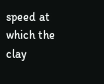speed at which the clay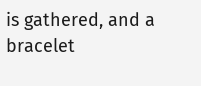is gathered, and a bracelet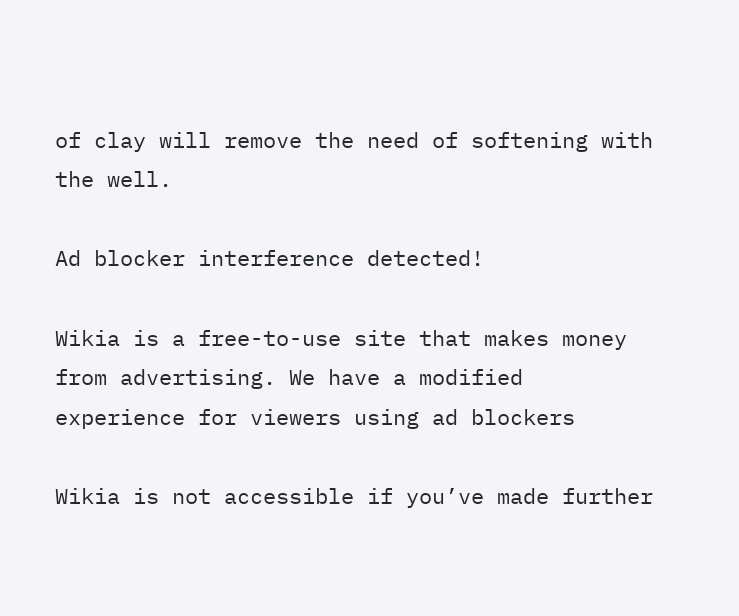of clay will remove the need of softening with the well.

Ad blocker interference detected!

Wikia is a free-to-use site that makes money from advertising. We have a modified experience for viewers using ad blockers

Wikia is not accessible if you’ve made further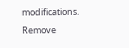modifications. Remove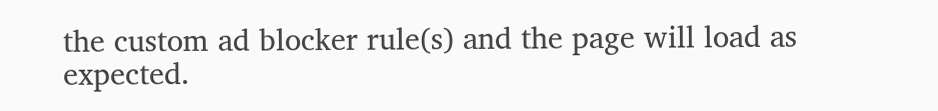the custom ad blocker rule(s) and the page will load as expected.